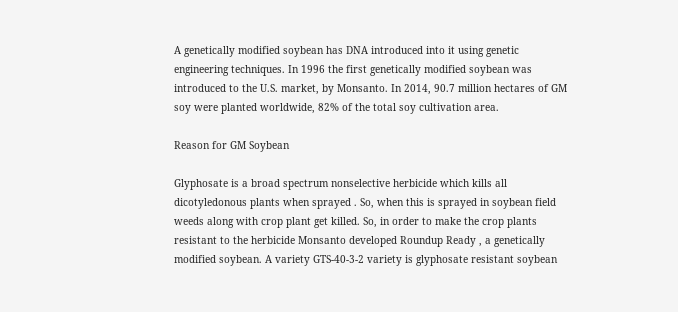A genetically modified soybean has DNA introduced into it using genetic engineering techniques. In 1996 the first genetically modified soybean was introduced to the U.S. market, by Monsanto. In 2014, 90.7 million hectares of GM soy were planted worldwide, 82% of the total soy cultivation area.

Reason for GM Soybean

Glyphosate is a broad spectrum nonselective herbicide which kills all dicotyledonous plants when sprayed . So, when this is sprayed in soybean field weeds along with crop plant get killed. So, in order to make the crop plants resistant to the herbicide Monsanto developed Roundup Ready , a genetically modified soybean. A variety GTS-40-3-2 variety is glyphosate resistant soybean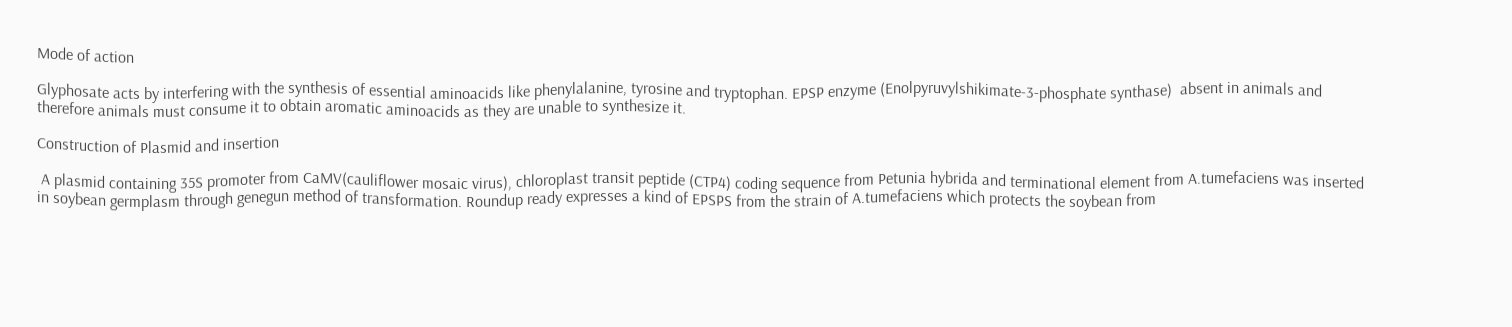Mode of action

Glyphosate acts by interfering with the synthesis of essential aminoacids like phenylalanine, tyrosine and tryptophan. EPSP enzyme (Enolpyruvylshikimate-3-phosphate synthase)  absent in animals and therefore animals must consume it to obtain aromatic aminoacids as they are unable to synthesize it.

Construction of Plasmid and insertion

 A plasmid containing 35S promoter from CaMV(cauliflower mosaic virus), chloroplast transit peptide (CTP4) coding sequence from Petunia hybrida and terminational element from A.tumefaciens was inserted in soybean germplasm through genegun method of transformation. Roundup ready expresses a kind of EPSPS from the strain of A.tumefaciens which protects the soybean from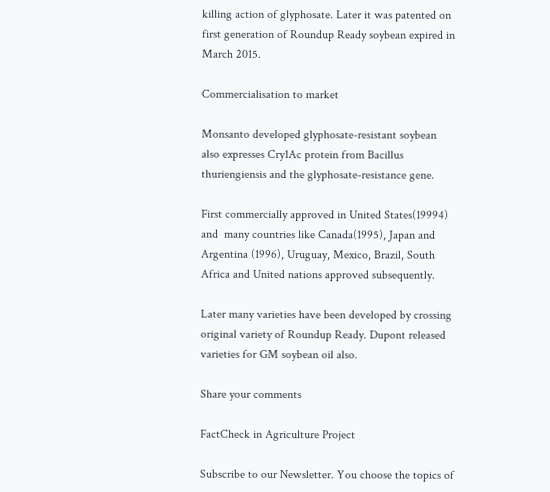killing action of glyphosate. Later it was patented on first generation of Roundup Ready soybean expired in March 2015.

Commercialisation to market

Monsanto developed glyphosate-resistant soybean also expresses Cry1Ac protein from Bacillus thuriengiensis and the glyphosate-resistance gene.

First commercially approved in United States(19994)  and  many countries like Canada(1995), Japan and Argentina (1996), Uruguay, Mexico, Brazil, South Africa and United nations approved subsequently.

Later many varieties have been developed by crossing original variety of Roundup Ready. Dupont released varieties for GM soybean oil also.

Share your comments

FactCheck in Agriculture Project

Subscribe to our Newsletter. You choose the topics of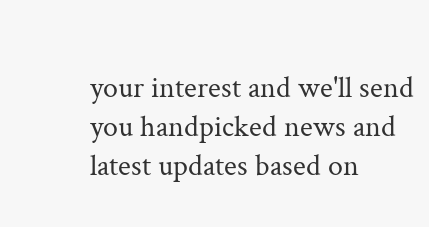your interest and we'll send you handpicked news and latest updates based on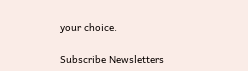your choice.

Subscribe Newsletters